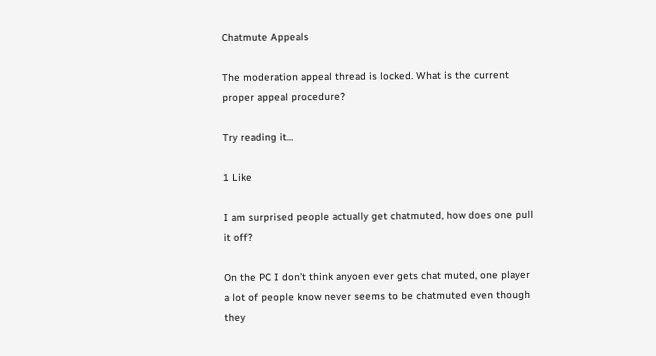Chatmute Appeals

The moderation appeal thread is locked. What is the current proper appeal procedure?

Try reading it…

1 Like

I am surprised people actually get chatmuted, how does one pull it off?

On the PC I don’t think anyoen ever gets chat muted, one player a lot of people know never seems to be chatmuted even though they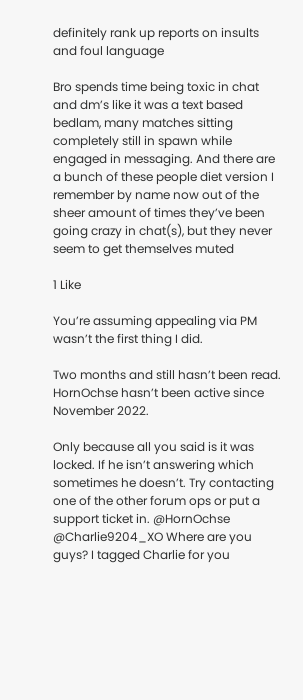definitely rank up reports on insults and foul language

Bro spends time being toxic in chat and dm’s like it was a text based bedlam, many matches sitting completely still in spawn while engaged in messaging. And there are a bunch of these people diet version I remember by name now out of the sheer amount of times they’ve been going crazy in chat(s), but they never seem to get themselves muted

1 Like

You’re assuming appealing via PM wasn’t the first thing I did.

Two months and still hasn’t been read. HornOchse hasn’t been active since November 2022.

Only because all you said is it was locked. If he isn’t answering which sometimes he doesn’t. Try contacting one of the other forum ops or put a support ticket in. @HornOchse @Charlie9204_XO Where are you guys? I tagged Charlie for you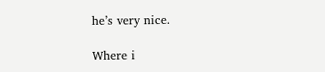he’s very nice.

Where i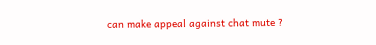can make appeal against chat mute ?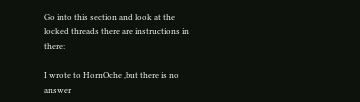Go into this section and look at the locked threads there are instructions in there:

I wrote to HornOche ,but there is no answer